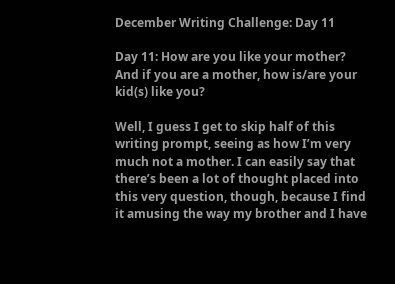December Writing Challenge: Day 11

Day 11: How are you like your mother? And if you are a mother, how is/are your kid(s) like you?

Well, I guess I get to skip half of this writing prompt, seeing as how I’m very much not a mother. I can easily say that there’s been a lot of thought placed into this very question, though, because I find it amusing the way my brother and I have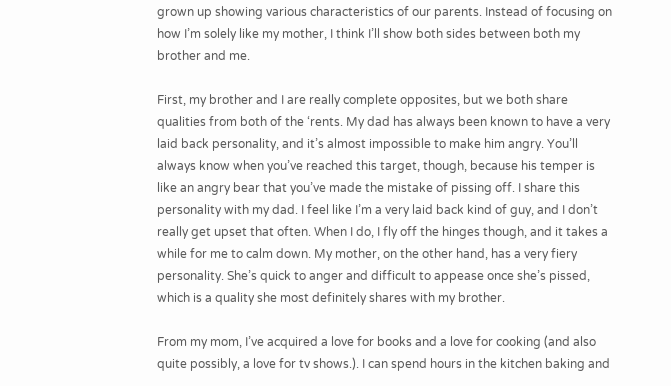grown up showing various characteristics of our parents. Instead of focusing on how I’m solely like my mother, I think I’ll show both sides between both my brother and me.

First, my brother and I are really complete opposites, but we both share qualities from both of the ‘rents. My dad has always been known to have a very laid back personality, and it’s almost impossible to make him angry. You’ll always know when you’ve reached this target, though, because his temper is like an angry bear that you’ve made the mistake of pissing off. I share this personality with my dad. I feel like I’m a very laid back kind of guy, and I don’t really get upset that often. When I do, I fly off the hinges though, and it takes a while for me to calm down. My mother, on the other hand, has a very fiery personality. She’s quick to anger and difficult to appease once she’s pissed, which is a quality she most definitely shares with my brother.

From my mom, I’ve acquired a love for books and a love for cooking (and also quite possibly, a love for tv shows.). I can spend hours in the kitchen baking and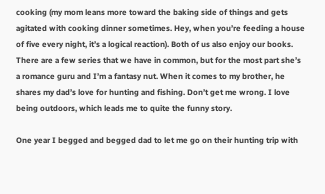cooking (my mom leans more toward the baking side of things and gets agitated with cooking dinner sometimes. Hey, when you’re feeding a house of five every night, it’s a logical reaction). Both of us also enjoy our books. There are a few series that we have in common, but for the most part she’s a romance guru and I’m a fantasy nut. When it comes to my brother, he shares my dad’s love for hunting and fishing. Don’t get me wrong. I love being outdoors, which leads me to quite the funny story.

One year I begged and begged dad to let me go on their hunting trip with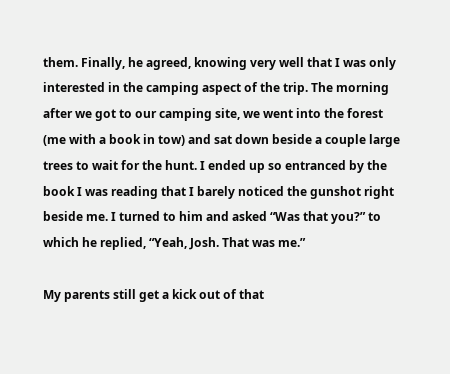them. Finally, he agreed, knowing very well that I was only interested in the camping aspect of the trip. The morning after we got to our camping site, we went into the forest (me with a book in tow) and sat down beside a couple large trees to wait for the hunt. I ended up so entranced by the book I was reading that I barely noticed the gunshot right beside me. I turned to him and asked “Was that you?” to which he replied, “Yeah, Josh. That was me.”

My parents still get a kick out of that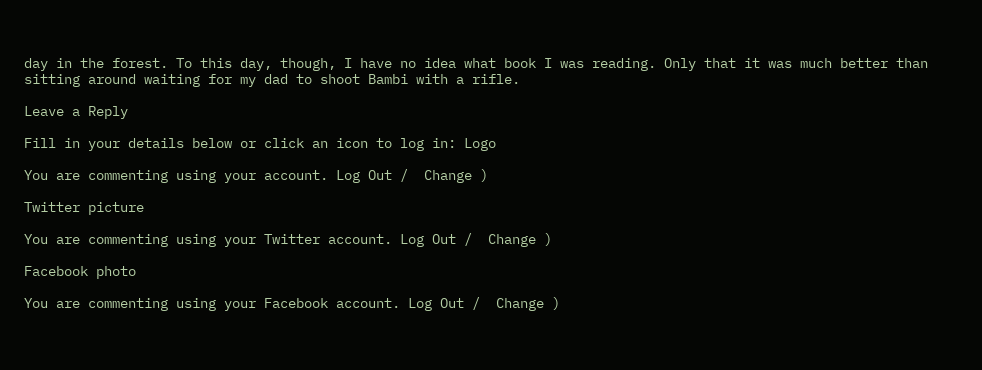day in the forest. To this day, though, I have no idea what book I was reading. Only that it was much better than sitting around waiting for my dad to shoot Bambi with a rifle.

Leave a Reply

Fill in your details below or click an icon to log in: Logo

You are commenting using your account. Log Out /  Change )

Twitter picture

You are commenting using your Twitter account. Log Out /  Change )

Facebook photo

You are commenting using your Facebook account. Log Out /  Change )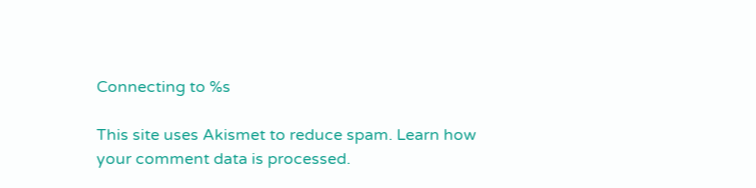Connecting to %s

This site uses Akismet to reduce spam. Learn how your comment data is processed.